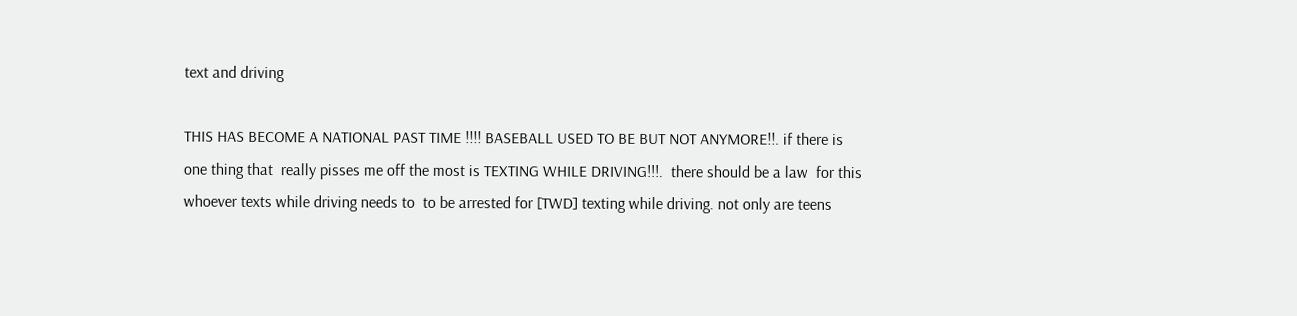text and driving

THIS HAS BECOME A NATIONAL PAST TIME !!!! BASEBALL USED TO BE BUT NOT ANYMORE!!. if there is one thing that  really pisses me off the most is TEXTING WHILE DRIVING!!!.  there should be a law  for this whoever texts while driving needs to  to be arrested for [TWD] texting while driving. not only are teens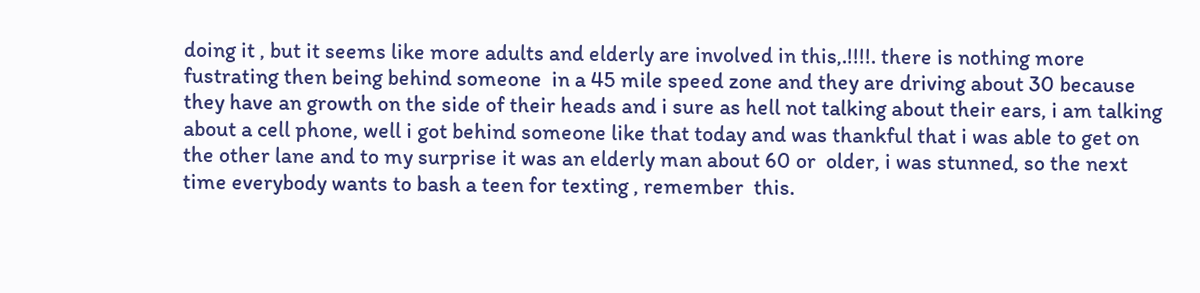doing it , but it seems like more adults and elderly are involved in this,.!!!!. there is nothing more fustrating then being behind someone  in a 45 mile speed zone and they are driving about 30 because they have an growth on the side of their heads and i sure as hell not talking about their ears, i am talking about a cell phone, well i got behind someone like that today and was thankful that i was able to get on the other lane and to my surprise it was an elderly man about 60 or  older, i was stunned, so the next time everybody wants to bash a teen for texting , remember  this.